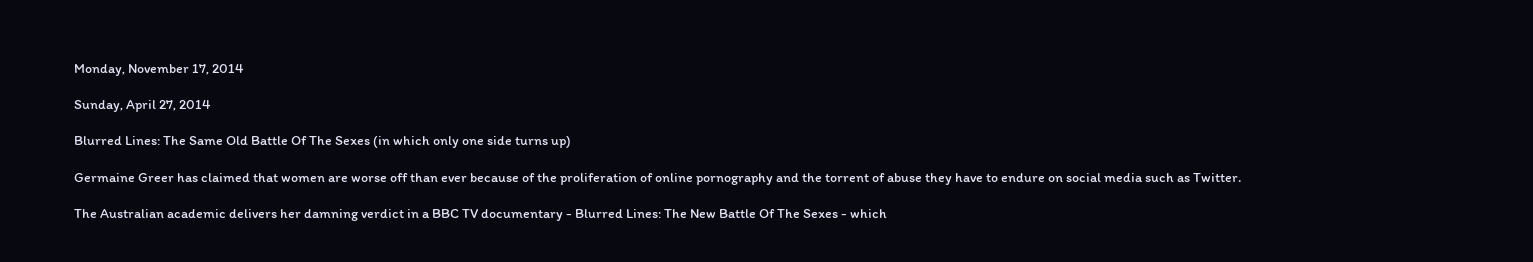Monday, November 17, 2014

Sunday, April 27, 2014

Blurred Lines: The Same Old Battle Of The Sexes (in which only one side turns up)

Germaine Greer has claimed that women are worse off than ever because of the proliferation of online pornography and the torrent of abuse they have to endure on social media such as Twitter.

The Australian academic delivers her damning verdict in a BBC TV documentary - Blurred Lines: The New Battle Of The Sexes - which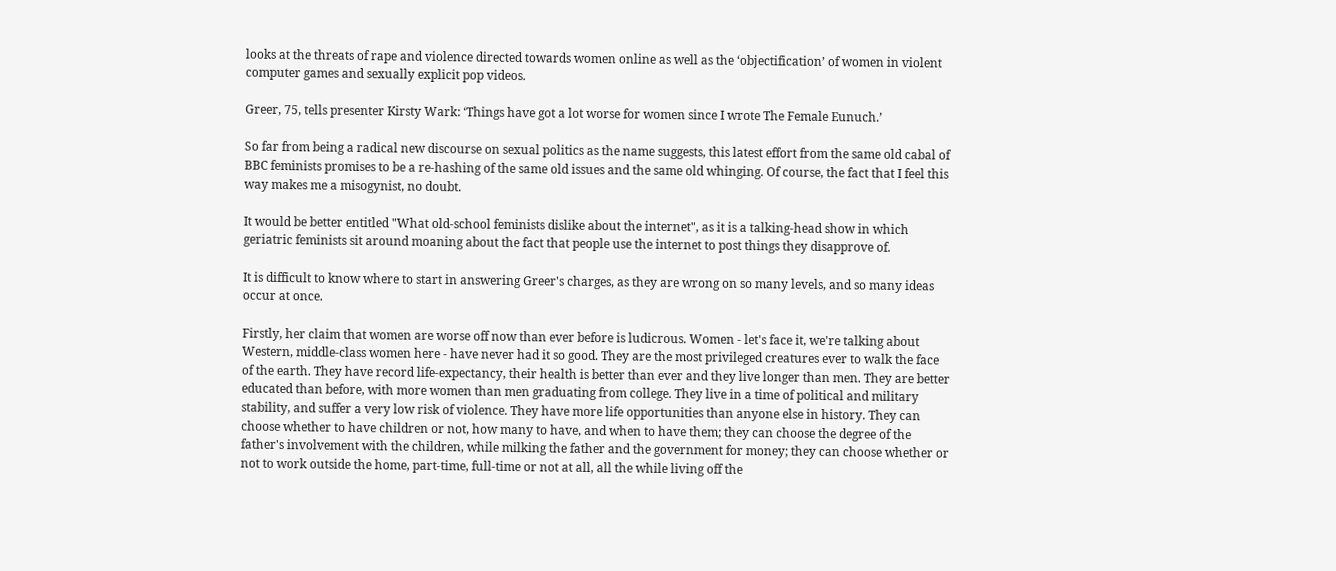looks at the threats of rape and violence directed towards women online as well as the ‘objectification’ of women in violent computer games and sexually explicit pop videos.

Greer, 75, tells presenter Kirsty Wark: ‘Things have got a lot worse for women since I wrote The Female Eunuch.’

So far from being a radical new discourse on sexual politics as the name suggests, this latest effort from the same old cabal of BBC feminists promises to be a re-hashing of the same old issues and the same old whinging. Of course, the fact that I feel this way makes me a misogynist, no doubt.

It would be better entitled "What old-school feminists dislike about the internet", as it is a talking-head show in which geriatric feminists sit around moaning about the fact that people use the internet to post things they disapprove of.

It is difficult to know where to start in answering Greer's charges, as they are wrong on so many levels, and so many ideas occur at once.

Firstly, her claim that women are worse off now than ever before is ludicrous. Women - let's face it, we're talking about Western, middle-class women here - have never had it so good. They are the most privileged creatures ever to walk the face of the earth. They have record life-expectancy, their health is better than ever and they live longer than men. They are better educated than before, with more women than men graduating from college. They live in a time of political and military stability, and suffer a very low risk of violence. They have more life opportunities than anyone else in history. They can choose whether to have children or not, how many to have, and when to have them; they can choose the degree of the father's involvement with the children, while milking the father and the government for money; they can choose whether or not to work outside the home, part-time, full-time or not at all, all the while living off the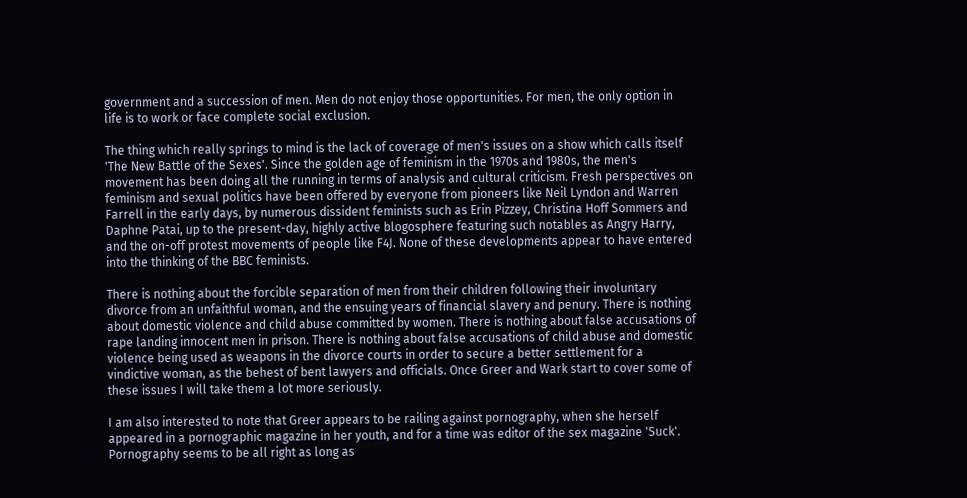government and a succession of men. Men do not enjoy those opportunities. For men, the only option in life is to work or face complete social exclusion.

The thing which really springs to mind is the lack of coverage of men's issues on a show which calls itself 'The New Battle of the Sexes'. Since the golden age of feminism in the 1970s and 1980s, the men's movement has been doing all the running in terms of analysis and cultural criticism. Fresh perspectives on feminism and sexual politics have been offered by everyone from pioneers like Neil Lyndon and Warren Farrell in the early days, by numerous dissident feminists such as Erin Pizzey, Christina Hoff Sommers and Daphne Patai, up to the present-day, highly active blogosphere featuring such notables as Angry Harry, and the on-off protest movements of people like F4J. None of these developments appear to have entered into the thinking of the BBC feminists.

There is nothing about the forcible separation of men from their children following their involuntary divorce from an unfaithful woman, and the ensuing years of financial slavery and penury. There is nothing about domestic violence and child abuse committed by women. There is nothing about false accusations of rape landing innocent men in prison. There is nothing about false accusations of child abuse and domestic violence being used as weapons in the divorce courts in order to secure a better settlement for a vindictive woman, as the behest of bent lawyers and officials. Once Greer and Wark start to cover some of these issues I will take them a lot more seriously.

I am also interested to note that Greer appears to be railing against pornography, when she herself appeared in a pornographic magazine in her youth, and for a time was editor of the sex magazine 'Suck'. Pornography seems to be all right as long as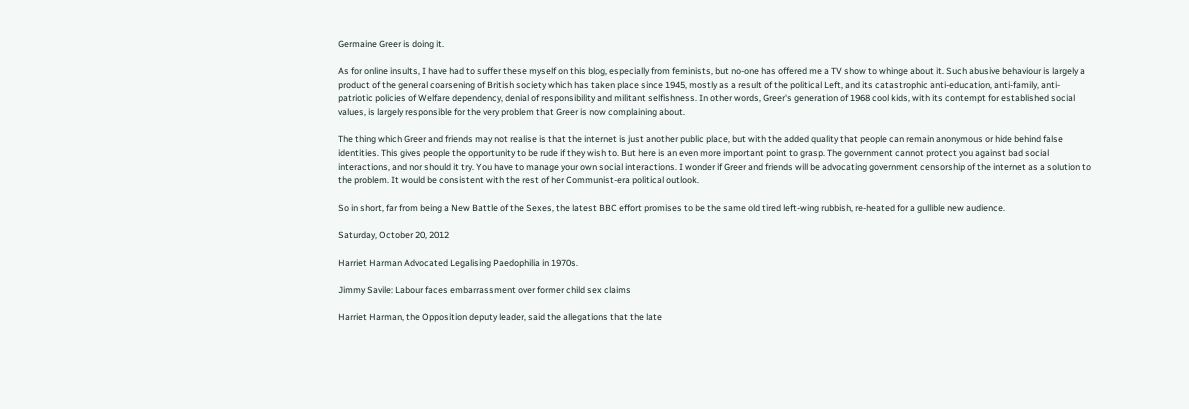Germaine Greer is doing it.

As for online insults, I have had to suffer these myself on this blog, especially from feminists, but no-one has offered me a TV show to whinge about it. Such abusive behaviour is largely a product of the general coarsening of British society which has taken place since 1945, mostly as a result of the political Left, and its catastrophic anti-education, anti-family, anti-patriotic policies of Welfare dependency, denial of responsibility and militant selfishness. In other words, Greer's generation of 1968 cool kids, with its contempt for established social values, is largely responsible for the very problem that Greer is now complaining about.

The thing which Greer and friends may not realise is that the internet is just another public place, but with the added quality that people can remain anonymous or hide behind false identities. This gives people the opportunity to be rude if they wish to. But here is an even more important point to grasp. The government cannot protect you against bad social interactions, and nor should it try. You have to manage your own social interactions. I wonder if Greer and friends will be advocating government censorship of the internet as a solution to the problem. It would be consistent with the rest of her Communist-era political outlook.

So in short, far from being a New Battle of the Sexes, the latest BBC effort promises to be the same old tired left-wing rubbish, re-heated for a gullible new audience.

Saturday, October 20, 2012

Harriet Harman Advocated Legalising Paedophilia in 1970s.

Jimmy Savile: Labour faces embarrassment over former child sex claims

Harriet Harman, the Opposition deputy leader, said the allegations that the late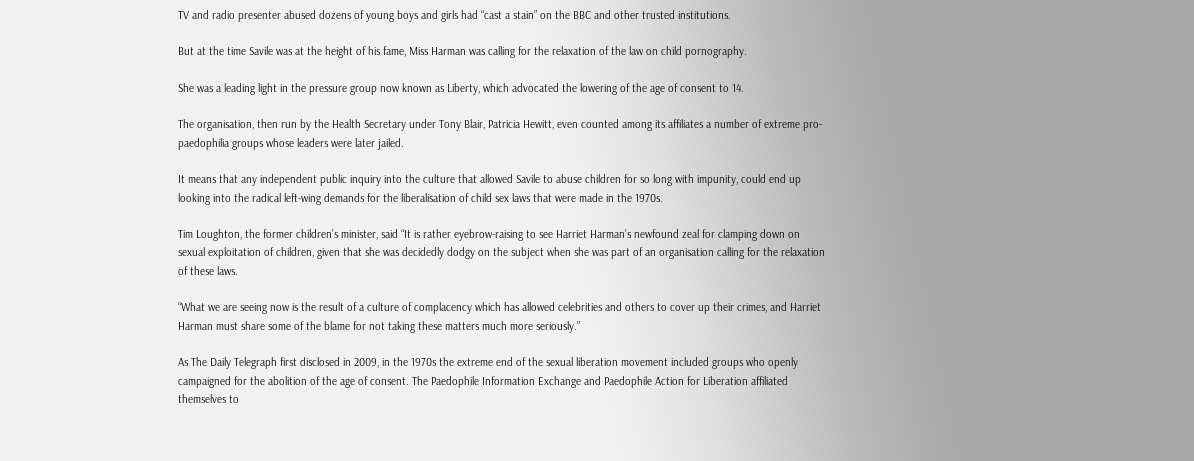TV and radio presenter abused dozens of young boys and girls had “cast a stain” on the BBC and other trusted institutions.

But at the time Savile was at the height of his fame, Miss Harman was calling for the relaxation of the law on child pornography.

She was a leading light in the pressure group now known as Liberty, which advocated the lowering of the age of consent to 14.

The organisation, then run by the Health Secretary under Tony Blair, Patricia Hewitt, even counted among its affiliates a number of extreme pro-paedophilia groups whose leaders were later jailed.

It means that any independent public inquiry into the culture that allowed Savile to abuse children for so long with impunity, could end up looking into the radical left-wing demands for the liberalisation of child sex laws that were made in the 1970s.

Tim Loughton, the former children’s minister, said “It is rather eyebrow-raising to see Harriet Harman’s newfound zeal for clamping down on sexual exploitation of children, given that she was decidedly dodgy on the subject when she was part of an organisation calling for the relaxation of these laws.

“What we are seeing now is the result of a culture of complacency which has allowed celebrities and others to cover up their crimes, and Harriet Harman must share some of the blame for not taking these matters much more seriously.”

As The Daily Telegraph first disclosed in 2009, in the 1970s the extreme end of the sexual liberation movement included groups who openly campaigned for the abolition of the age of consent. The Paedophile Information Exchange and Paedophile Action for Liberation affiliated themselves to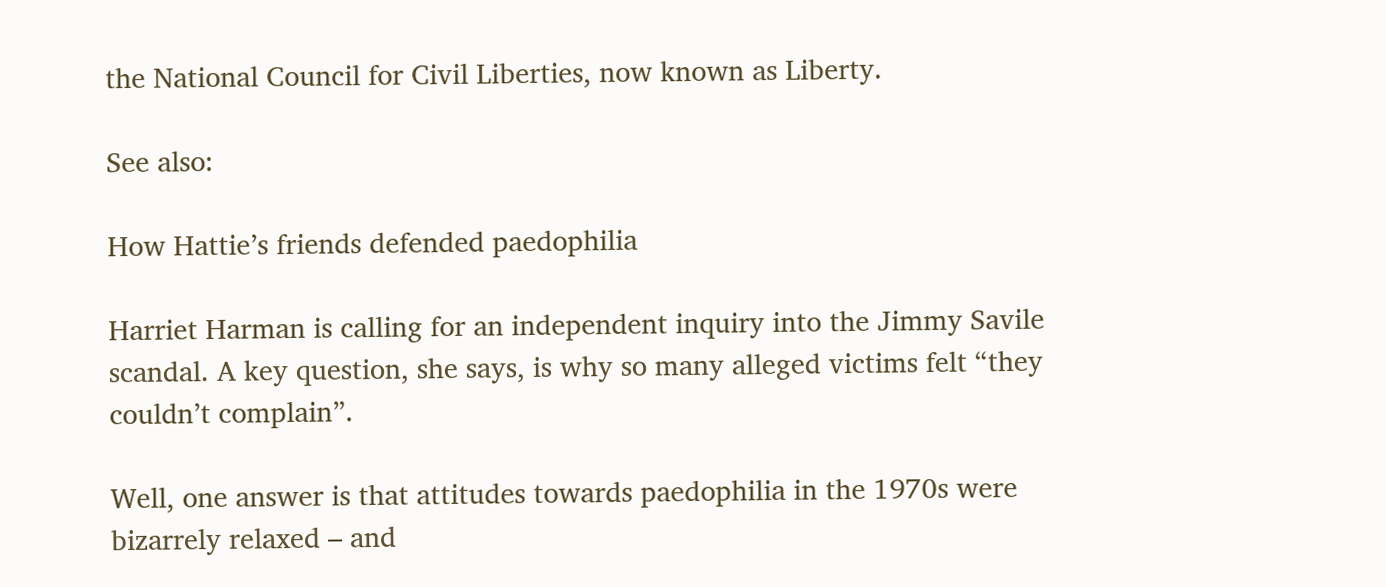the National Council for Civil Liberties, now known as Liberty.

See also:

How Hattie’s friends defended paedophilia

Harriet Harman is calling for an independent inquiry into the Jimmy Savile scandal. A key question, she says, is why so many alleged victims felt “they couldn’t complain”.

Well, one answer is that attitudes towards paedophilia in the 1970s were bizarrely relaxed – and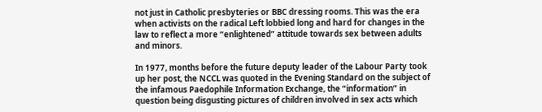not just in Catholic presbyteries or BBC dressing rooms. This was the era when activists on the radical Left lobbied long and hard for changes in the law to reflect a more “enlightened” attitude towards sex between adults and minors.

In 1977, months before the future deputy leader of the Labour Party took up her post, the NCCL was quoted in the Evening Standard on the subject of the infamous Paedophile Information Exchange, the “information” in question being disgusting pictures of children involved in sex acts which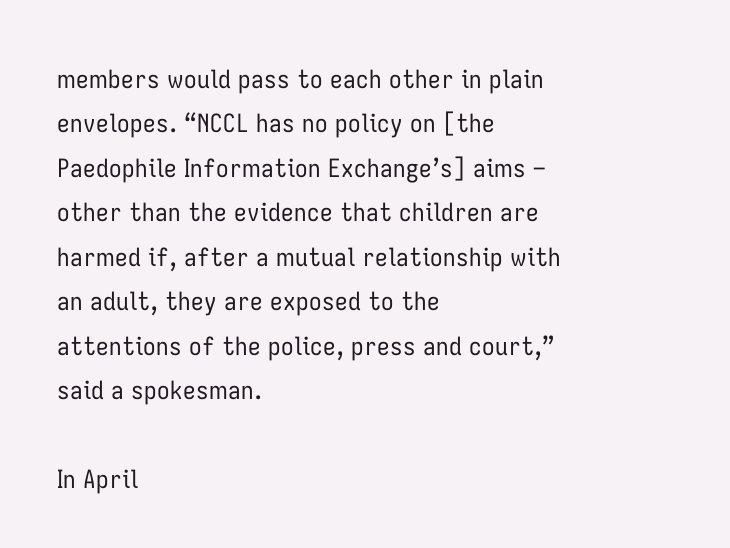members would pass to each other in plain envelopes. “NCCL has no policy on [the Paedophile Information Exchange’s] aims – other than the evidence that children are harmed if, after a mutual relationship with an adult, they are exposed to the attentions of the police, press and court,” said a spokesman.

In April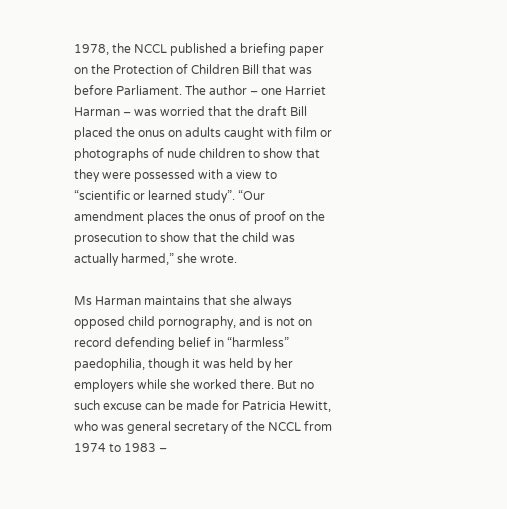1978, the NCCL published a briefing paper on the Protection of Children Bill that was before Parliament. The author – one Harriet Harman – was worried that the draft Bill placed the onus on adults caught with film or photographs of nude children to show that they were possessed with a view to “scientific or learned study”. “Our amendment places the onus of proof on the prosecution to show that the child was actually harmed,” she wrote.

Ms Harman maintains that she always opposed child pornography, and is not on record defending belief in “harmless” paedophilia, though it was held by her employers while she worked there. But no such excuse can be made for Patricia Hewitt, who was general secretary of the NCCL from 1974 to 1983 –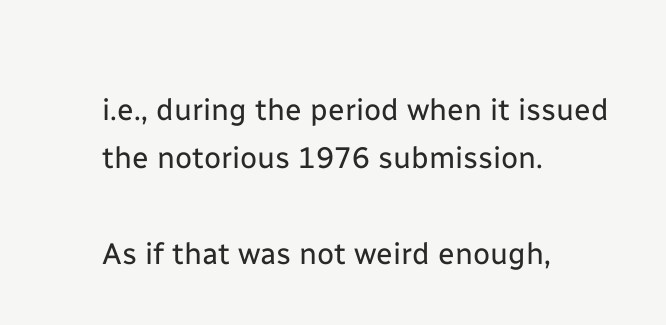i.e., during the period when it issued the notorious 1976 submission.

As if that was not weird enough,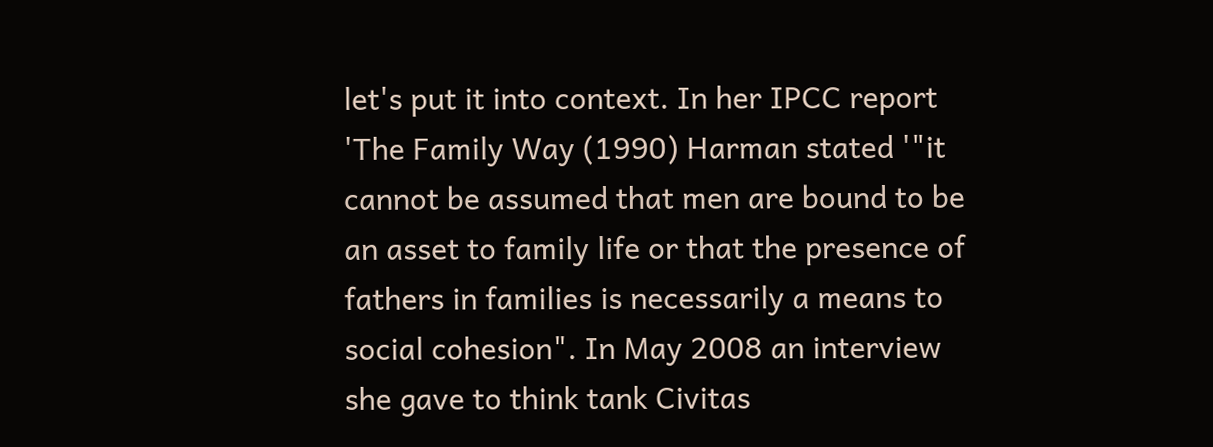let's put it into context. In her IPCC report 'The Family Way (1990) Harman stated '"it cannot be assumed that men are bound to be an asset to family life or that the presence of fathers in families is necessarily a means to social cohesion". In May 2008 an interview she gave to think tank Civitas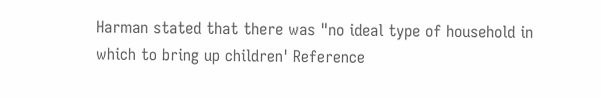Harman stated that there was "no ideal type of household in which to bring up children' Reference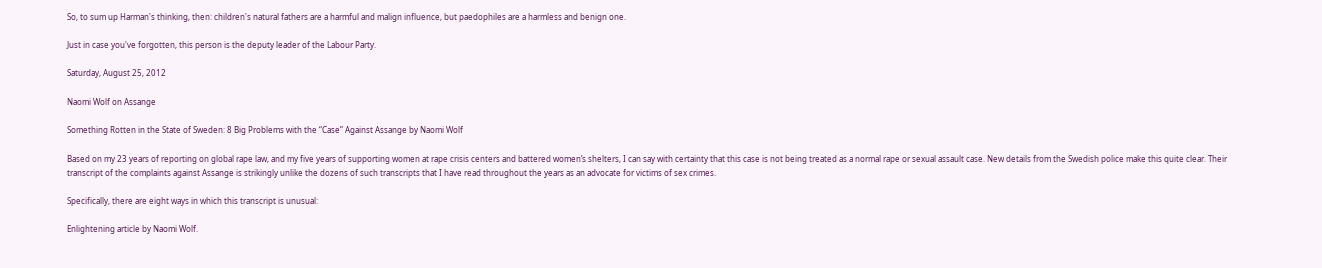So, to sum up Harman's thinking, then: children's natural fathers are a harmful and malign influence, but paedophiles are a harmless and benign one.

Just in case you've forgotten, this person is the deputy leader of the Labour Party.

Saturday, August 25, 2012

Naomi Wolf on Assange

Something Rotten in the State of Sweden: 8 Big Problems with the “Case” Against Assange by Naomi Wolf

Based on my 23 years of reporting on global rape law, and my five years of supporting women at rape crisis centers and battered women’s shelters, I can say with certainty that this case is not being treated as a normal rape or sexual assault case. New details from the Swedish police make this quite clear. Their transcript of the complaints against Assange is strikingly unlike the dozens of such transcripts that I have read throughout the years as an advocate for victims of sex crimes.

Specifically, there are eight ways in which this transcript is unusual:

Enlightening article by Naomi Wolf.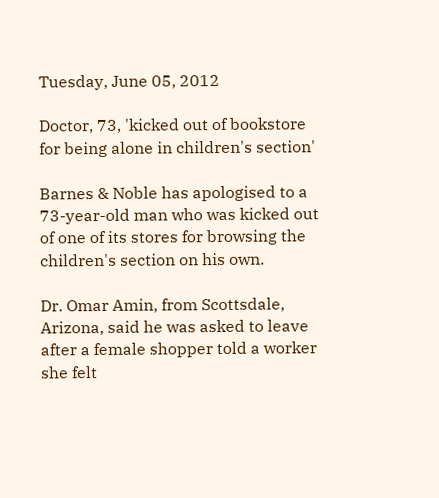Tuesday, June 05, 2012

Doctor, 73, 'kicked out of bookstore for being alone in children's section'

Barnes & Noble has apologised to a 73-year-old man who was kicked out of one of its stores for browsing the children's section on his own.

Dr. Omar Amin, from Scottsdale, Arizona, said he was asked to leave after a female shopper told a worker she felt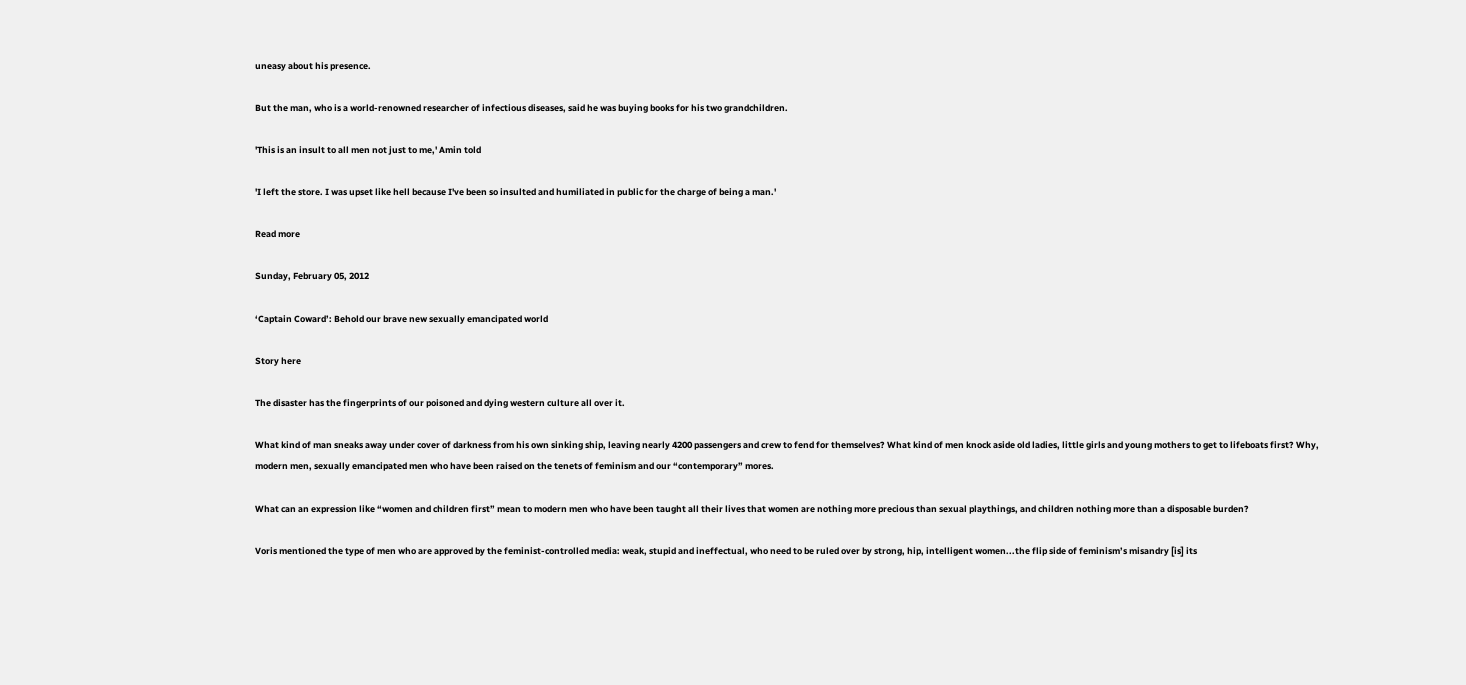uneasy about his presence.

But the man, who is a world-renowned researcher of infectious diseases, said he was buying books for his two grandchildren.

'This is an insult to all men not just to me,' Amin told

'I left the store. I was upset like hell because I've been so insulted and humiliated in public for the charge of being a man.'

Read more

Sunday, February 05, 2012

‘Captain Coward’: Behold our brave new sexually emancipated world

Story here

The disaster has the fingerprints of our poisoned and dying western culture all over it.

What kind of man sneaks away under cover of darkness from his own sinking ship, leaving nearly 4200 passengers and crew to fend for themselves? What kind of men knock aside old ladies, little girls and young mothers to get to lifeboats first? Why, modern men, sexually emancipated men who have been raised on the tenets of feminism and our “contemporary” mores.

What can an expression like “women and children first” mean to modern men who have been taught all their lives that women are nothing more precious than sexual playthings, and children nothing more than a disposable burden?

Voris mentioned the type of men who are approved by the feminist-controlled media: weak, stupid and ineffectual, who need to be ruled over by strong, hip, intelligent women...the flip side of feminism’s misandry [is] its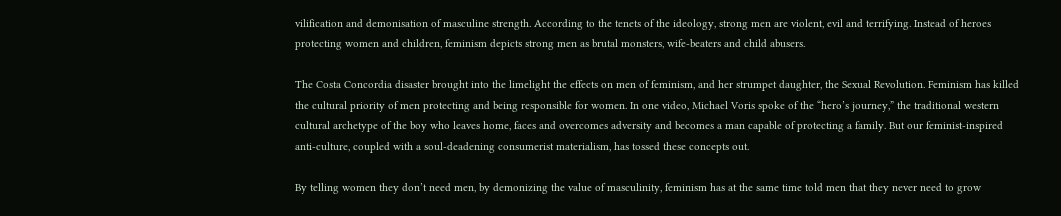vilification and demonisation of masculine strength. According to the tenets of the ideology, strong men are violent, evil and terrifying. Instead of heroes protecting women and children, feminism depicts strong men as brutal monsters, wife-beaters and child abusers.

The Costa Concordia disaster brought into the limelight the effects on men of feminism, and her strumpet daughter, the Sexual Revolution. Feminism has killed the cultural priority of men protecting and being responsible for women. In one video, Michael Voris spoke of the “hero’s journey,” the traditional western cultural archetype of the boy who leaves home, faces and overcomes adversity and becomes a man capable of protecting a family. But our feminist-inspired anti-culture, coupled with a soul-deadening consumerist materialism, has tossed these concepts out.

By telling women they don’t need men, by demonizing the value of masculinity, feminism has at the same time told men that they never need to grow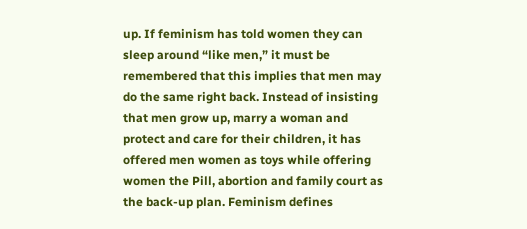up. If feminism has told women they can sleep around “like men,” it must be remembered that this implies that men may do the same right back. Instead of insisting that men grow up, marry a woman and protect and care for their children, it has offered men women as toys while offering women the Pill, abortion and family court as the back-up plan. Feminism defines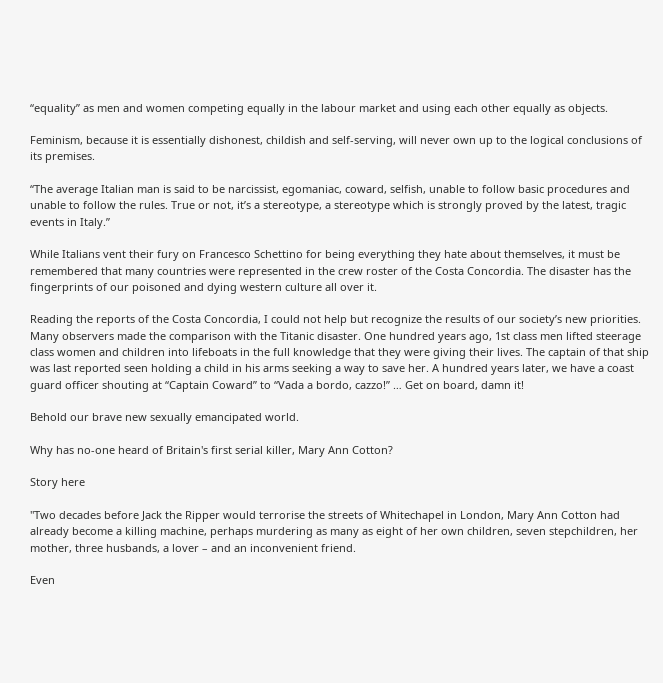“equality” as men and women competing equally in the labour market and using each other equally as objects.

Feminism, because it is essentially dishonest, childish and self-serving, will never own up to the logical conclusions of its premises.

“The average Italian man is said to be narcissist, egomaniac, coward, selfish, unable to follow basic procedures and unable to follow the rules. True or not, it’s a stereotype, a stereotype which is strongly proved by the latest, tragic events in Italy.”

While Italians vent their fury on Francesco Schettino for being everything they hate about themselves, it must be remembered that many countries were represented in the crew roster of the Costa Concordia. The disaster has the fingerprints of our poisoned and dying western culture all over it.

Reading the reports of the Costa Concordia, I could not help but recognize the results of our society’s new priorities. Many observers made the comparison with the Titanic disaster. One hundred years ago, 1st class men lifted steerage class women and children into lifeboats in the full knowledge that they were giving their lives. The captain of that ship was last reported seen holding a child in his arms seeking a way to save her. A hundred years later, we have a coast guard officer shouting at “Captain Coward” to “Vada a bordo, cazzo!” … Get on board, damn it!

Behold our brave new sexually emancipated world.

Why has no-one heard of Britain's first serial killer, Mary Ann Cotton?

Story here

"Two decades before Jack the Ripper would terrorise the streets of Whitechapel in London, Mary Ann Cotton had already become a killing machine, perhaps murdering as many as eight of her own children, seven stepchildren, her mother, three husbands, a lover – and an inconvenient friend.

Even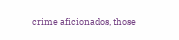crime aficionados, those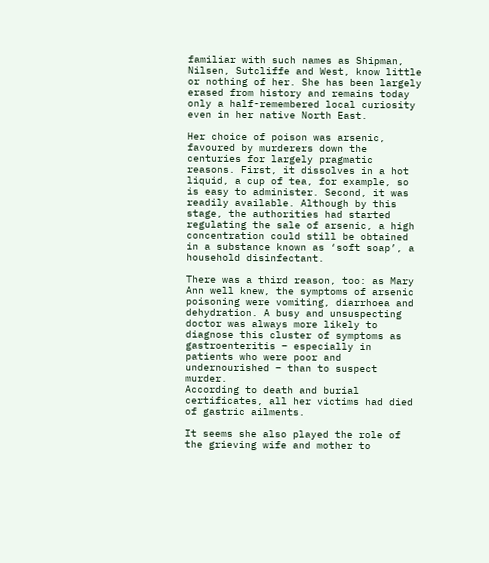familiar with such names as Shipman, Nilsen, Sutcliffe and West, know little or nothing of her. She has been largely erased from history and remains today only a half-remembered local curiosity even in her native North East.

Her choice of poison was arsenic, favoured by murderers down the centuries for largely pragmatic reasons. First, it dissolves in a hot liquid, a cup of tea, for example, so is easy to administer. Second, it was readily available. Although by this stage, the authorities had started regulating the sale of arsenic, a high concentration could still be obtained in a substance known as ‘soft soap’, a household disinfectant.

There was a third reason, too: as Mary Ann well knew, the symptoms of arsenic poisoning were vomiting, diarrhoea and dehydration. A busy and unsuspecting doctor was always more likely to diagnose this cluster of symptoms as gastroenteritis – especially in patients who were poor and undernourished – than to suspect murder.
According to death and burial certificates, all her victims had died of gastric ailments.

It seems she also played the role of the grieving wife and mother to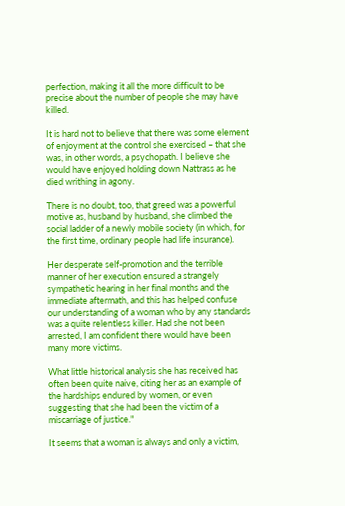perfection, making it all the more difficult to be precise about the number of people she may have killed.

It is hard not to believe that there was some element of enjoyment at the control she exercised – that she was, in other words, a psychopath. I believe she would have enjoyed holding down Nattrass as he died writhing in agony.

There is no doubt, too, that greed was a powerful motive as, husband by husband, she climbed the social ladder of a newly mobile society (in which, for the first time, ordinary people had life insurance).

Her desperate self-promotion and the terrible manner of her execution ensured a strangely sympathetic hearing in her final months and the immediate aftermath, and this has helped confuse our understanding of a woman who by any standards was a quite relentless killer. Had she not been arrested, I am confident there would have been many more victims.

What little historical analysis she has received has often been quite naive, citing her as an example of the hardships endured by women, or even suggesting that she had been the victim of a miscarriage of justice."

It seems that a woman is always and only a victim,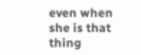even when she is that thing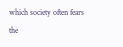which society often fears the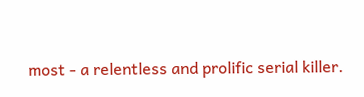most - a relentless and prolific serial killer.